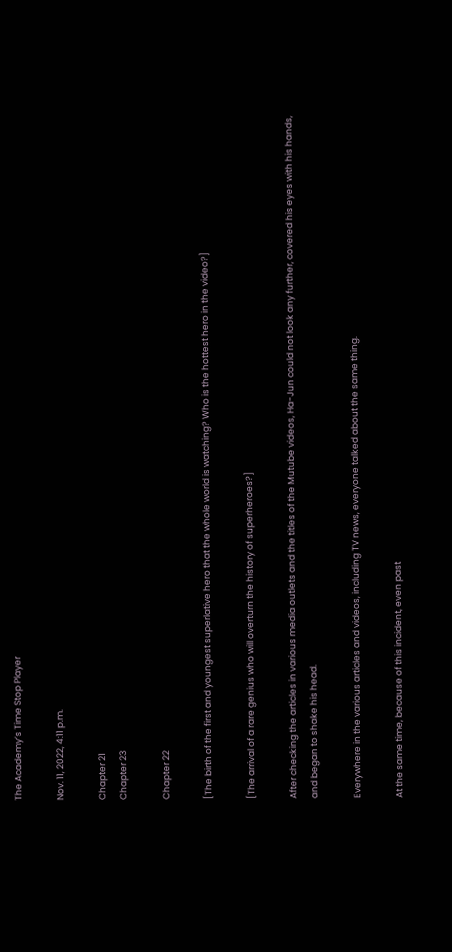The Academy’s Time Stop Player

Nov. 11, 2022, 4:11 p.m.

Chapter 21
Chapter 23

Chapter 22

[The birth of the first and youngest superlative hero that the whole world is watching? Who is the hottest hero in the video?]

[The arrival of a rare genius who will overturn the history of superheroes?]

After checking the articles in various media outlets and the titles of the Mutube videos, Ha-Jun could not look any further, covered his eyes with his hands, and began to shake his head.

Everywhere in the various articles and videos, including TV news, everyone talked about the same thing.

At the same time, because of this incident, even past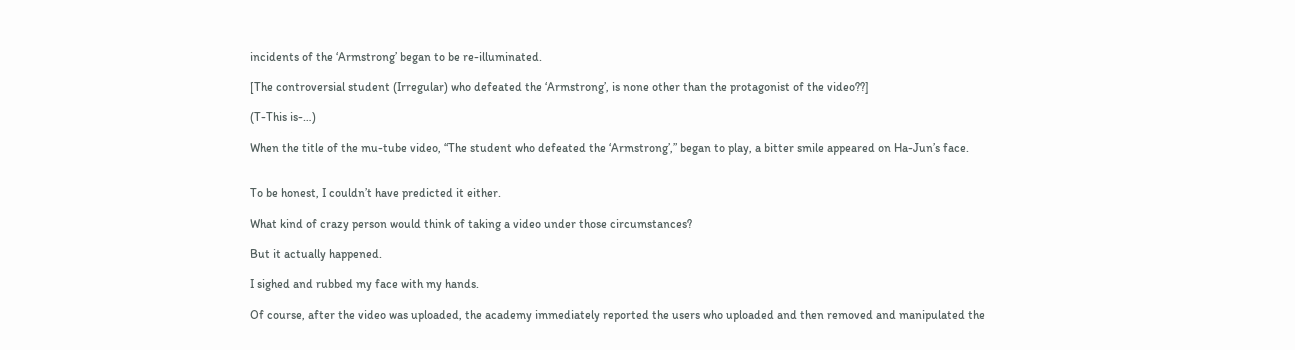incidents of the ‘Armstrong’ began to be re-illuminated.

[The controversial student (Irregular) who defeated the ‘Armstrong’, is none other than the protagonist of the video??]

(T-This is-…)

When the title of the mu-tube video, “The student who defeated the ‘Armstrong’,” began to play, a bitter smile appeared on Ha-Jun’s face.


To be honest, I couldn’t have predicted it either.

What kind of crazy person would think of taking a video under those circumstances?

But it actually happened.

I sighed and rubbed my face with my hands.

Of course, after the video was uploaded, the academy immediately reported the users who uploaded and then removed and manipulated the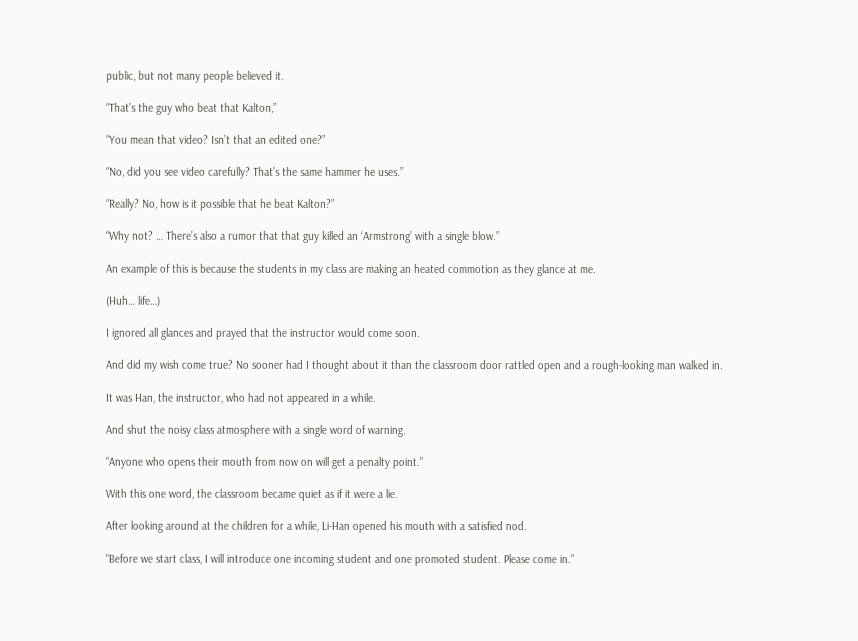public, but not many people believed it.

“That’s the guy who beat that Kalton,”

“You mean that video? Isn’t that an edited one?”

“No, did you see video carefully? That’s the same hammer he uses.”

“Really? No, how is it possible that he beat Kalton?”

“Why not? … There’s also a rumor that that guy killed an ‘Armstrong’ with a single blow.”

An example of this is because the students in my class are making an heated commotion as they glance at me.

(Huh… life…)

I ignored all glances and prayed that the instructor would come soon.

And did my wish come true? No sooner had I thought about it than the classroom door rattled open and a rough-looking man walked in.

It was Han, the instructor, who had not appeared in a while.

And shut the noisy class atmosphere with a single word of warning.

“Anyone who opens their mouth from now on will get a penalty point.”

With this one word, the classroom became quiet as if it were a lie.

After looking around at the children for a while, Li-Han opened his mouth with a satisfied nod.

“Before we start class, I will introduce one incoming student and one promoted student. Please come in.”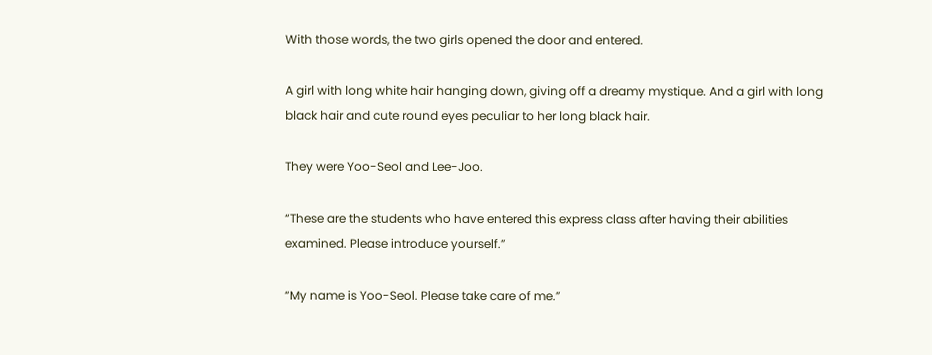With those words, the two girls opened the door and entered.

A girl with long white hair hanging down, giving off a dreamy mystique. And a girl with long black hair and cute round eyes peculiar to her long black hair.

They were Yoo-Seol and Lee-Joo.

“These are the students who have entered this express class after having their abilities examined. Please introduce yourself.”

“My name is Yoo-Seol. Please take care of me.”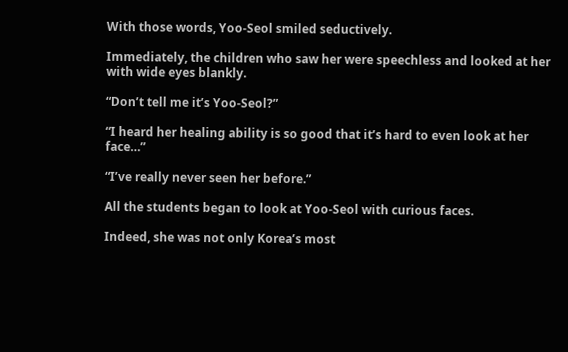With those words, Yoo-Seol smiled seductively.

Immediately, the children who saw her were speechless and looked at her with wide eyes blankly.

“Don’t tell me it’s Yoo-Seol?”

“I heard her healing ability is so good that it’s hard to even look at her face…”

“I’ve really never seen her before.”

All the students began to look at Yoo-Seol with curious faces.

Indeed, she was not only Korea’s most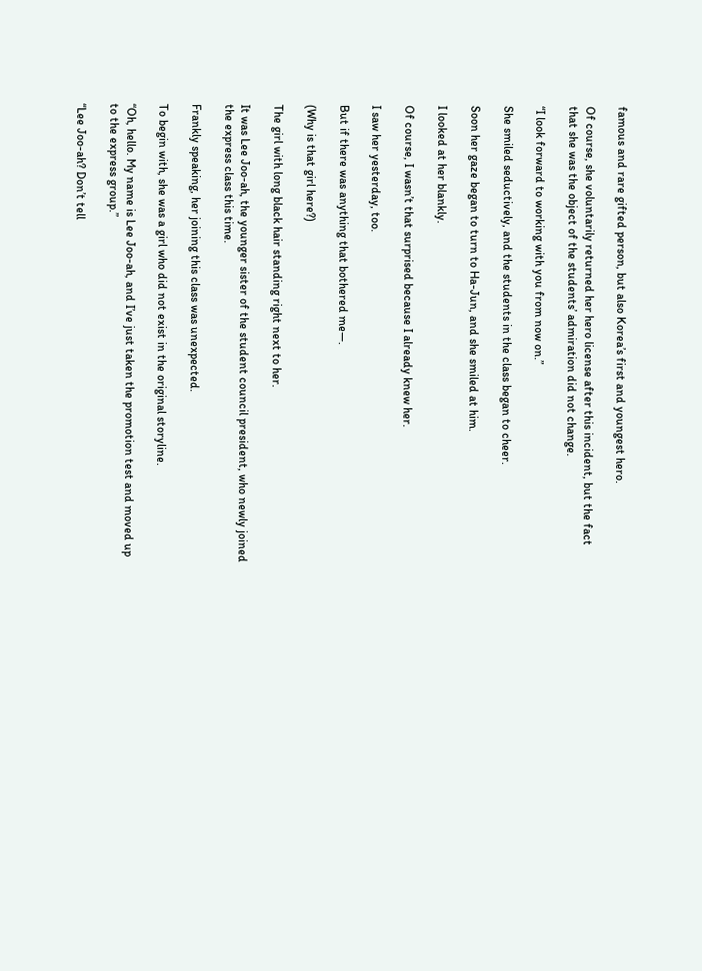famous and rare gifted person, but also Korea’s first and youngest hero.

Of course, she voluntarily returned her hero license after this incident, but the fact that she was the object of the students’ admiration did not change.

“I look forward to working with you from now on.”

She smiled seductively, and the students in the class began to cheer.

Soon her gaze began to turn to Ha-Jun, and she smiled at him.

I looked at her blankly.

Of course, I wasn’t that surprised because I already knew her.

I saw her yesterday, too.

But if there was anything that bothered me—.

(Why is that girl here?)

The girl with long black hair standing right next to her.

It was Lee Joo-ah, the younger sister of the student council president, who newly joined the express class this time.

Frankly speaking, her joining this class was unexpected.

To begin with, she was a girl who did not exist in the original storyline.

“Oh, hello. My name is Lee Joo-ah, and I’ve just taken the promotion test and moved up to the express group.”

“Lee Joo-ah? Don’t tell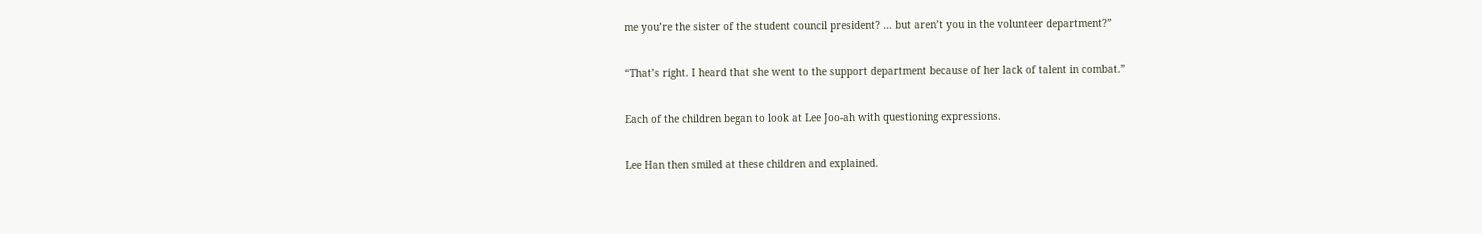me you’re the sister of the student council president? … but aren’t you in the volunteer department?”

“That’s right. I heard that she went to the support department because of her lack of talent in combat.”

Each of the children began to look at Lee Joo-ah with questioning expressions.

Lee Han then smiled at these children and explained.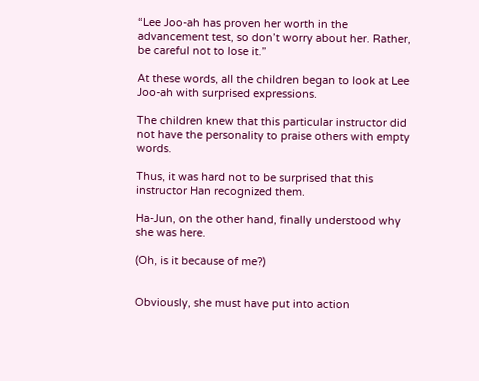“Lee Joo-ah has proven her worth in the advancement test, so don’t worry about her. Rather, be careful not to lose it.”

At these words, all the children began to look at Lee Joo-ah with surprised expressions.

The children knew that this particular instructor did not have the personality to praise others with empty words.

Thus, it was hard not to be surprised that this instructor Han recognized them.

Ha-Jun, on the other hand, finally understood why she was here.

(Oh, is it because of me?)


Obviously, she must have put into action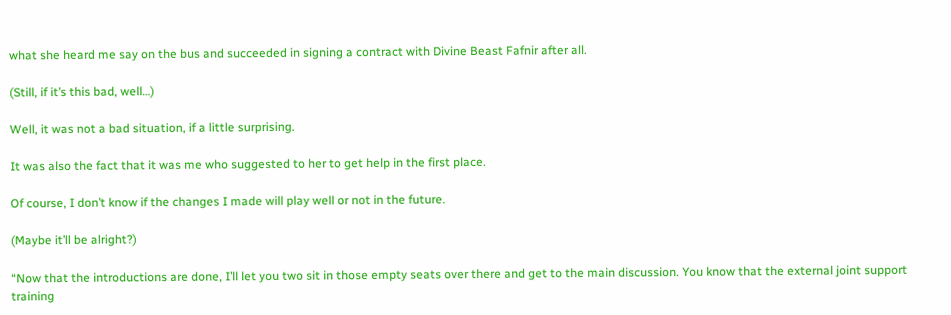what she heard me say on the bus and succeeded in signing a contract with Divine Beast Fafnir after all.

(Still, if it’s this bad, well…)

Well, it was not a bad situation, if a little surprising.

It was also the fact that it was me who suggested to her to get help in the first place.

Of course, I don’t know if the changes I made will play well or not in the future.

(Maybe it’ll be alright?)

“Now that the introductions are done, I’ll let you two sit in those empty seats over there and get to the main discussion. You know that the external joint support training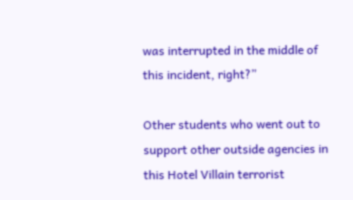was interrupted in the middle of this incident, right?”

Other students who went out to support other outside agencies in this Hotel Villain terrorist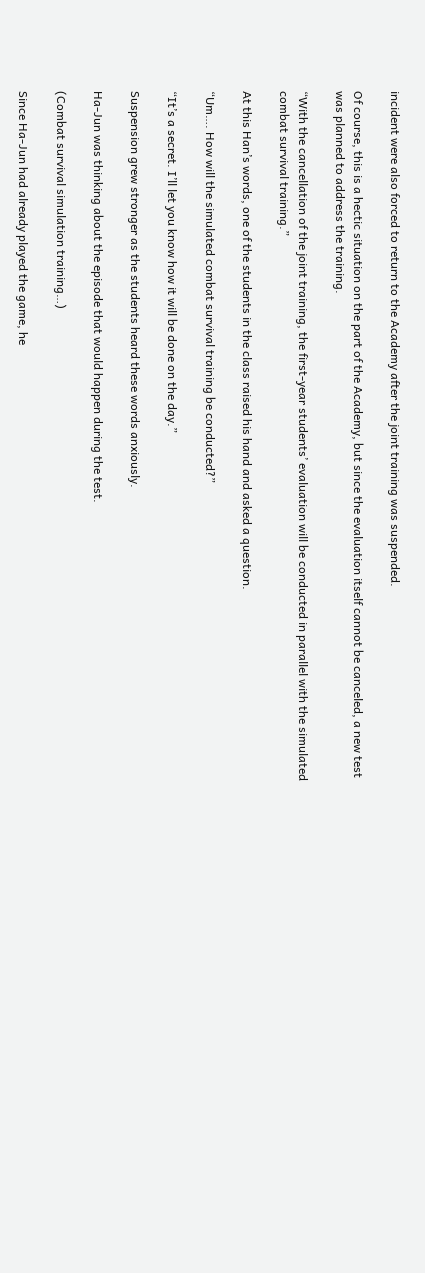incident were also forced to return to the Academy after the joint training was suspended.

Of course, this is a hectic situation on the part of the Academy, but since the evaluation itself cannot be canceled, a new test was planned to address the training.

“With the cancellation of the joint training, the first-year students’ evaluation will be conducted in parallel with the simulated combat survival training.”

At this Han’s words, one of the students in the class raised his hand and asked a question.

“Um…. How will the simulated combat survival training be conducted?”

“It’s a secret. I’ll let you know how it will be done on the day.”

Suspension grew stronger as the students heard these words anxiously.

Ha-Jun was thinking about the episode that would happen during the test.

(Combat survival simulation training…)

Since Ha-Jun had already played the game, he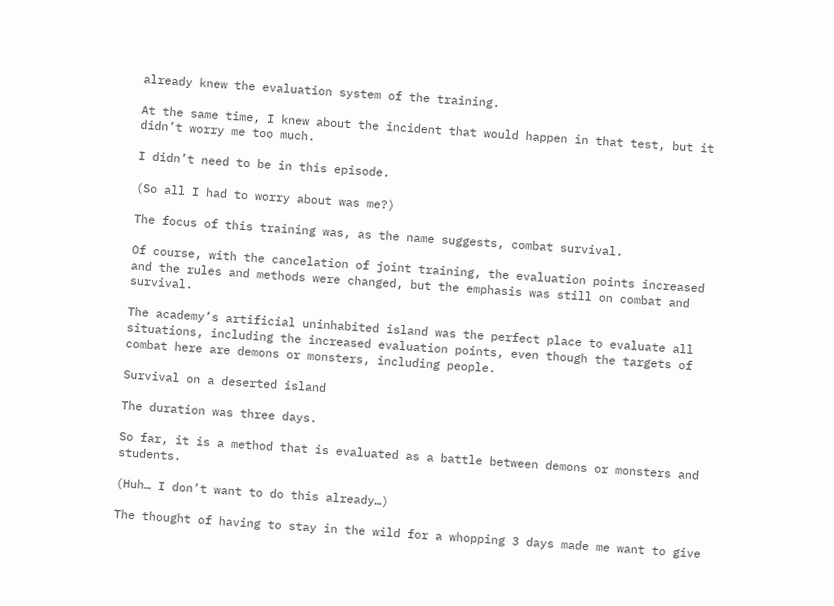already knew the evaluation system of the training.

At the same time, I knew about the incident that would happen in that test, but it didn’t worry me too much.

I didn’t need to be in this episode.

(So all I had to worry about was me?)

The focus of this training was, as the name suggests, combat survival.

Of course, with the cancelation of joint training, the evaluation points increased and the rules and methods were changed, but the emphasis was still on combat and survival.

The academy’s artificial uninhabited island was the perfect place to evaluate all situations, including the increased evaluation points, even though the targets of combat here are demons or monsters, including people.

Survival on a deserted island

The duration was three days.

So far, it is a method that is evaluated as a battle between demons or monsters and students.

(Huh… I don’t want to do this already…)

The thought of having to stay in the wild for a whopping 3 days made me want to give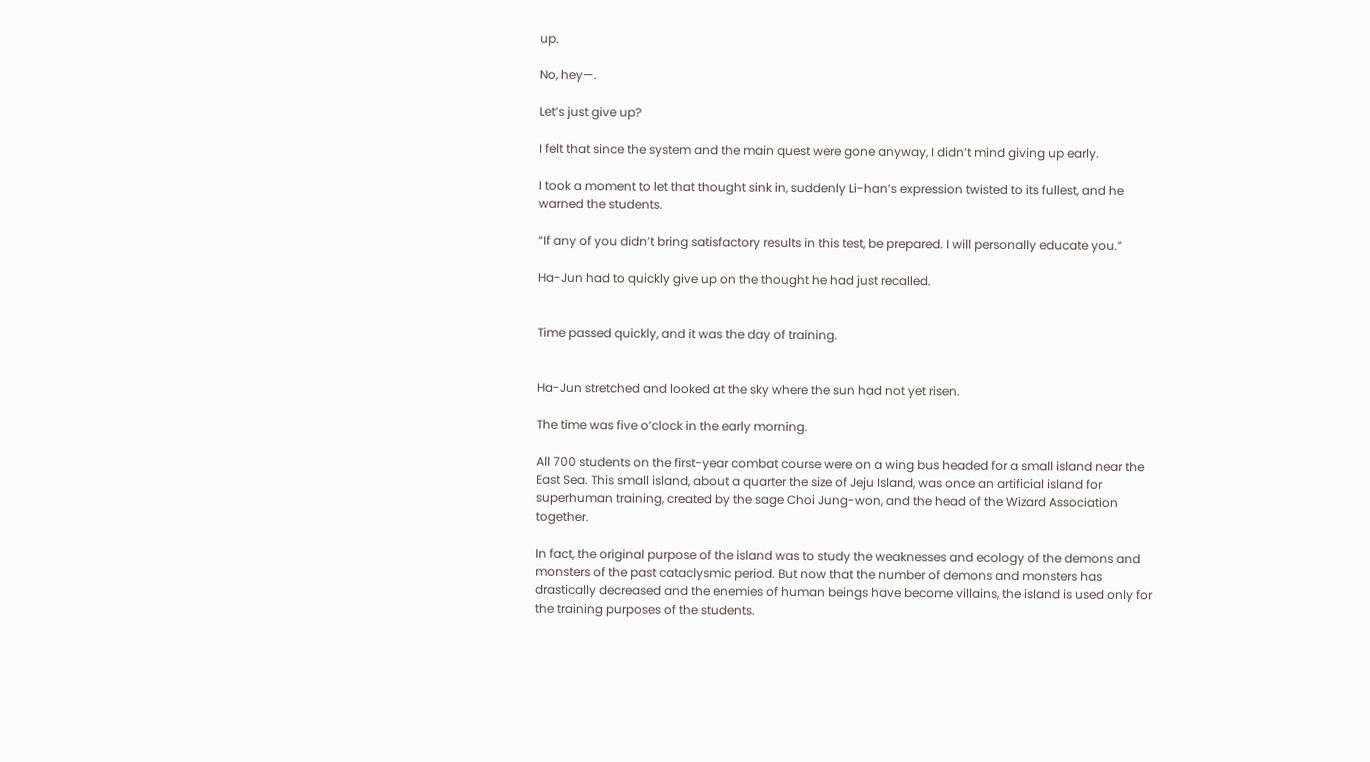up.

No, hey—.

Let’s just give up?

I felt that since the system and the main quest were gone anyway, I didn’t mind giving up early.

I took a moment to let that thought sink in, suddenly Li-han’s expression twisted to its fullest, and he warned the students.

“If any of you didn’t bring satisfactory results in this test, be prepared. I will personally educate you.”

Ha-Jun had to quickly give up on the thought he had just recalled.


Time passed quickly, and it was the day of training.


Ha-Jun stretched and looked at the sky where the sun had not yet risen.

The time was five o’clock in the early morning.

All 700 students on the first-year combat course were on a wing bus headed for a small island near the East Sea. This small island, about a quarter the size of Jeju Island, was once an artificial island for superhuman training, created by the sage Choi Jung-won, and the head of the Wizard Association together.

In fact, the original purpose of the island was to study the weaknesses and ecology of the demons and monsters of the past cataclysmic period. But now that the number of demons and monsters has drastically decreased and the enemies of human beings have become villains, the island is used only for the training purposes of the students.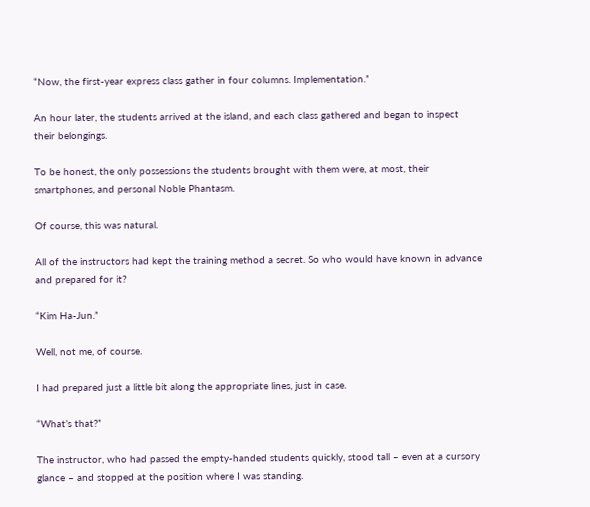“Now, the first-year express class gather in four columns. Implementation.”

An hour later, the students arrived at the island, and each class gathered and began to inspect their belongings.

To be honest, the only possessions the students brought with them were, at most, their smartphones, and personal Noble Phantasm.

Of course, this was natural.

All of the instructors had kept the training method a secret. So who would have known in advance and prepared for it?

“Kim Ha-Jun.”

Well, not me, of course.

I had prepared just a little bit along the appropriate lines, just in case.

“What’s that?”

The instructor, who had passed the empty-handed students quickly, stood tall – even at a cursory glance – and stopped at the position where I was standing.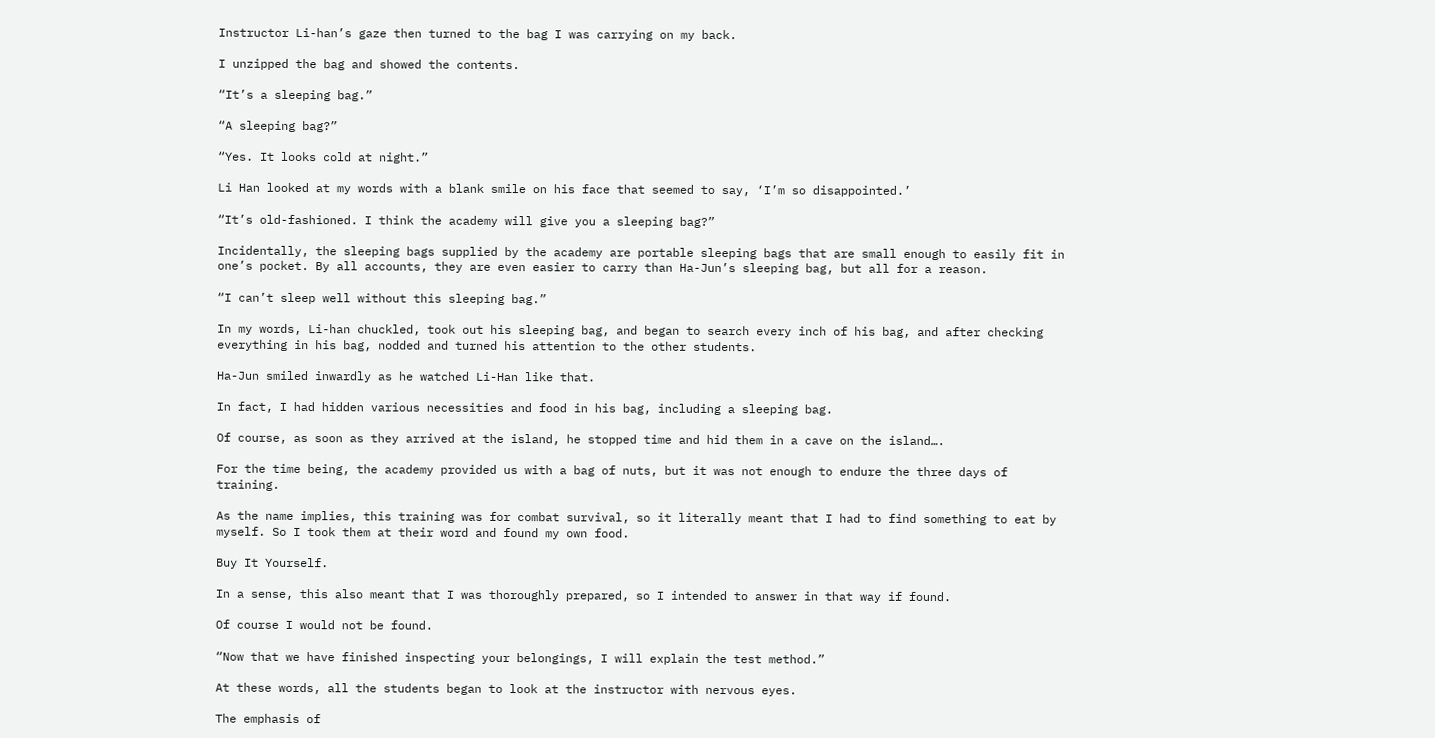Instructor Li-han’s gaze then turned to the bag I was carrying on my back.

I unzipped the bag and showed the contents.

“It’s a sleeping bag.”

“A sleeping bag?”

“Yes. It looks cold at night.”

Li Han looked at my words with a blank smile on his face that seemed to say, ‘I’m so disappointed.’

“It’s old-fashioned. I think the academy will give you a sleeping bag?”

Incidentally, the sleeping bags supplied by the academy are portable sleeping bags that are small enough to easily fit in one’s pocket. By all accounts, they are even easier to carry than Ha-Jun’s sleeping bag, but all for a reason.

“I can’t sleep well without this sleeping bag.”

In my words, Li-han chuckled, took out his sleeping bag, and began to search every inch of his bag, and after checking everything in his bag, nodded and turned his attention to the other students.

Ha-Jun smiled inwardly as he watched Li-Han like that.

In fact, I had hidden various necessities and food in his bag, including a sleeping bag.

Of course, as soon as they arrived at the island, he stopped time and hid them in a cave on the island….

For the time being, the academy provided us with a bag of nuts, but it was not enough to endure the three days of training.

As the name implies, this training was for combat survival, so it literally meant that I had to find something to eat by myself. So I took them at their word and found my own food.

Buy It Yourself.

In a sense, this also meant that I was thoroughly prepared, so I intended to answer in that way if found.

Of course I would not be found.

“Now that we have finished inspecting your belongings, I will explain the test method.”

At these words, all the students began to look at the instructor with nervous eyes.

The emphasis of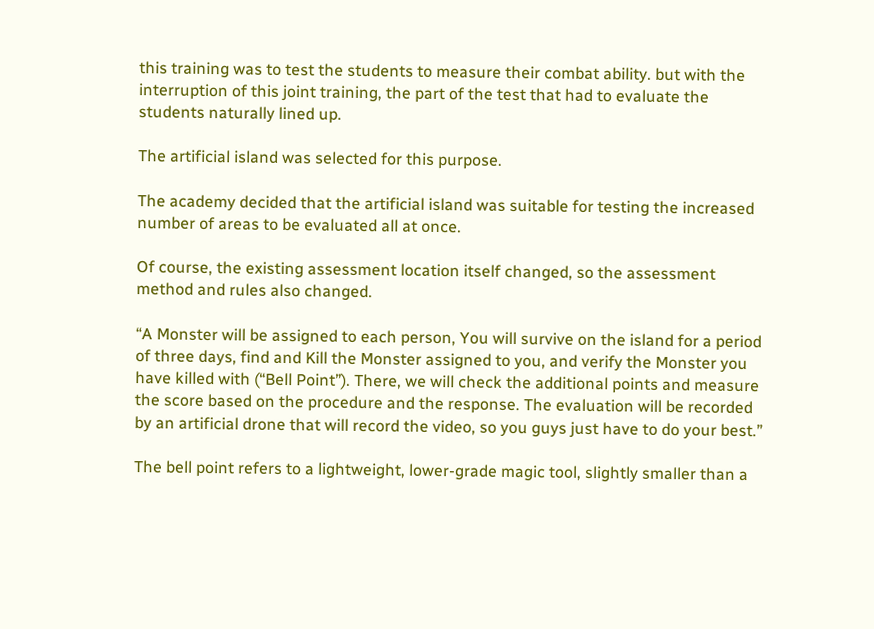this training was to test the students to measure their combat ability. but with the interruption of this joint training, the part of the test that had to evaluate the students naturally lined up.

The artificial island was selected for this purpose.

The academy decided that the artificial island was suitable for testing the increased number of areas to be evaluated all at once.

Of course, the existing assessment location itself changed, so the assessment method and rules also changed.

“A Monster will be assigned to each person, You will survive on the island for a period of three days, find and Kill the Monster assigned to you, and verify the Monster you have killed with (“Bell Point”). There, we will check the additional points and measure the score based on the procedure and the response. The evaluation will be recorded by an artificial drone that will record the video, so you guys just have to do your best.”

The bell point refers to a lightweight, lower-grade magic tool, slightly smaller than a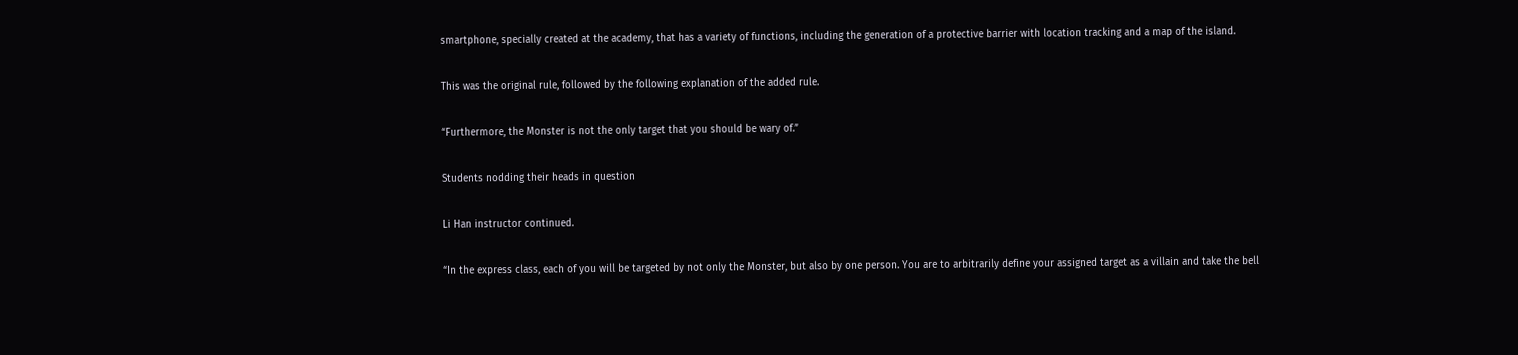smartphone, specially created at the academy, that has a variety of functions, including the generation of a protective barrier with location tracking and a map of the island.

This was the original rule, followed by the following explanation of the added rule.

“Furthermore, the Monster is not the only target that you should be wary of.”

Students nodding their heads in question

Li Han instructor continued.

“In the express class, each of you will be targeted by not only the Monster, but also by one person. You are to arbitrarily define your assigned target as a villain and take the bell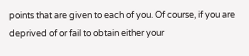points that are given to each of you. Of course, if you are deprived of or fail to obtain either your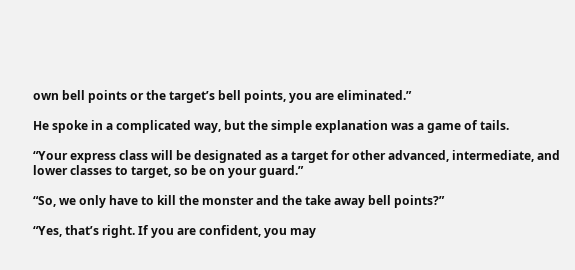own bell points or the target’s bell points, you are eliminated.”

He spoke in a complicated way, but the simple explanation was a game of tails.

“Your express class will be designated as a target for other advanced, intermediate, and lower classes to target, so be on your guard.”

“So, we only have to kill the monster and the take away bell points?”

“Yes, that’s right. If you are confident, you may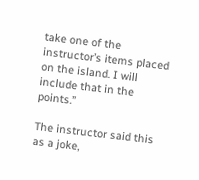take one of the instructor’s items placed on the island. I will include that in the points.”

The instructor said this as a joke,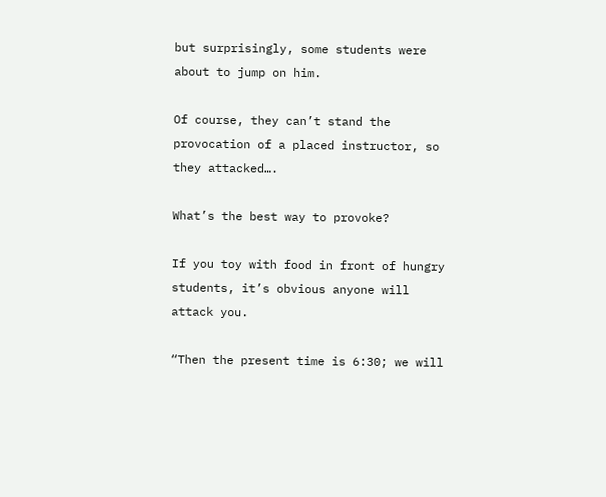but surprisingly, some students were about to jump on him.

Of course, they can’t stand the provocation of a placed instructor, so they attacked….

What’s the best way to provoke?

If you toy with food in front of hungry students, it’s obvious anyone will attack you.

“Then the present time is 6:30; we will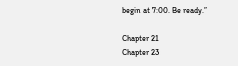begin at 7:00. Be ready.”

Chapter 21
Chapter 23